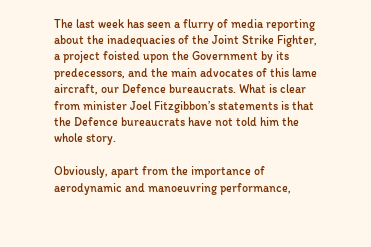The last week has seen a flurry of media reporting about the inadequacies of the Joint Strike Fighter, a project foisted upon the Government by its predecessors, and the main advocates of this lame aircraft, our Defence bureaucrats. What is clear from minister Joel Fitzgibbon’s statements is that the Defence bureaucrats have not told him the whole story.

Obviously, apart from the importance of aerodynamic and manoeuvring performance,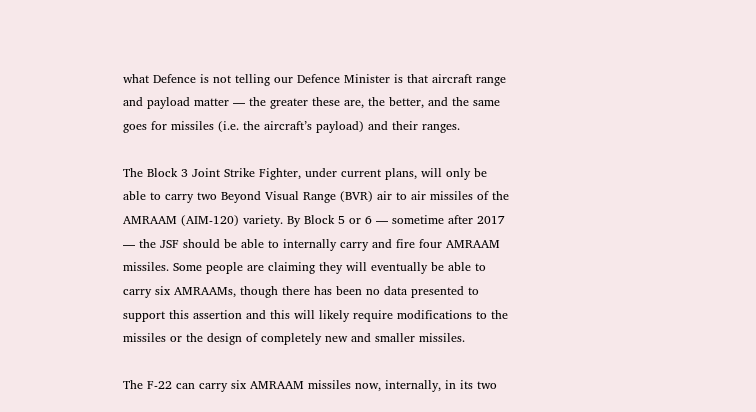what Defence is not telling our Defence Minister is that aircraft range and payload matter — the greater these are, the better, and the same goes for missiles (i.e. the aircraft’s payload) and their ranges.

The Block 3 Joint Strike Fighter, under current plans, will only be able to carry two Beyond Visual Range (BVR) air to air missiles of the AMRAAM (AIM-120) variety. By Block 5 or 6 — sometime after 2017 — the JSF should be able to internally carry and fire four AMRAAM missiles. Some people are claiming they will eventually be able to carry six AMRAAMs, though there has been no data presented to support this assertion and this will likely require modifications to the missiles or the design of completely new and smaller missiles.

The F-22 can carry six AMRAAM missiles now, internally, in its two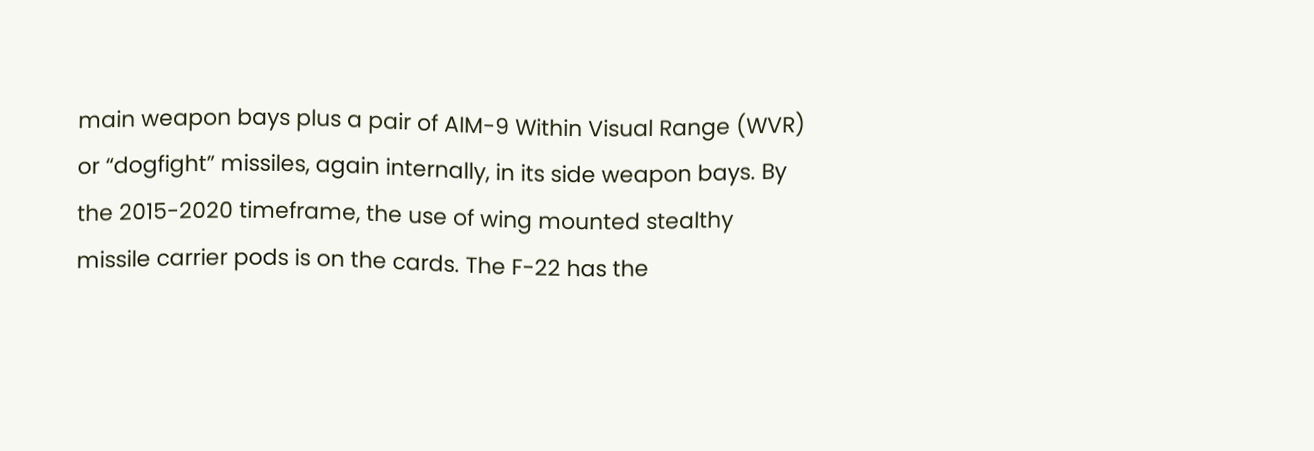main weapon bays plus a pair of AIM-9 Within Visual Range (WVR) or “dogfight” missiles, again internally, in its side weapon bays. By the 2015-2020 timeframe, the use of wing mounted stealthy missile carrier pods is on the cards. The F-22 has the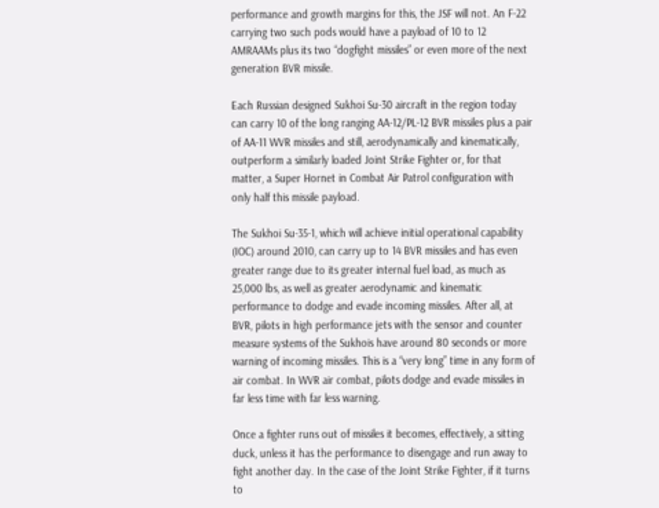performance and growth margins for this, the JSF will not. An F-22 carrying two such pods would have a payload of 10 to 12 AMRAAMs plus its two “dogfight missiles” or even more of the next generation BVR missile.

Each Russian designed Sukhoi Su-30 aircraft in the region today can carry 10 of the long ranging AA-12/PL-12 BVR missiles plus a pair of AA-11 WVR missiles and still, aerodynamically and kinematically, outperform a similarly loaded Joint Strike Fighter or, for that matter, a Super Hornet in Combat Air Patrol configuration with only half this missile payload.

The Sukhoi Su-35-1, which will achieve initial operational capability (IOC) around 2010, can carry up to 14 BVR missiles and has even greater range due to its greater internal fuel load, as much as 25,000 lbs, as well as greater aerodynamic and kinematic performance to dodge and evade incoming missiles. After all, at BVR, pilots in high performance jets with the sensor and counter measure systems of the Sukhois have around 80 seconds or more warning of incoming missiles. This is a “very long” time in any form of air combat. In WVR air combat, pilots dodge and evade missiles in far less time with far less warning.

Once a fighter runs out of missiles it becomes, effectively, a sitting duck, unless it has the performance to disengage and run away to fight another day. In the case of the Joint Strike Fighter, if it turns to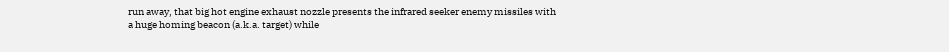run away, that big hot engine exhaust nozzle presents the infrared seeker enemy missiles with a huge homing beacon (a.k.a. target) while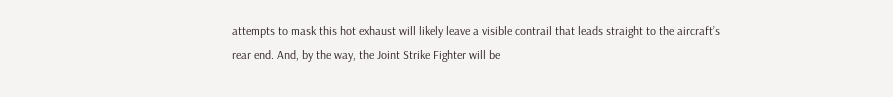attempts to mask this hot exhaust will likely leave a visible contrail that leads straight to the aircraft’s rear end. And, by the way, the Joint Strike Fighter will be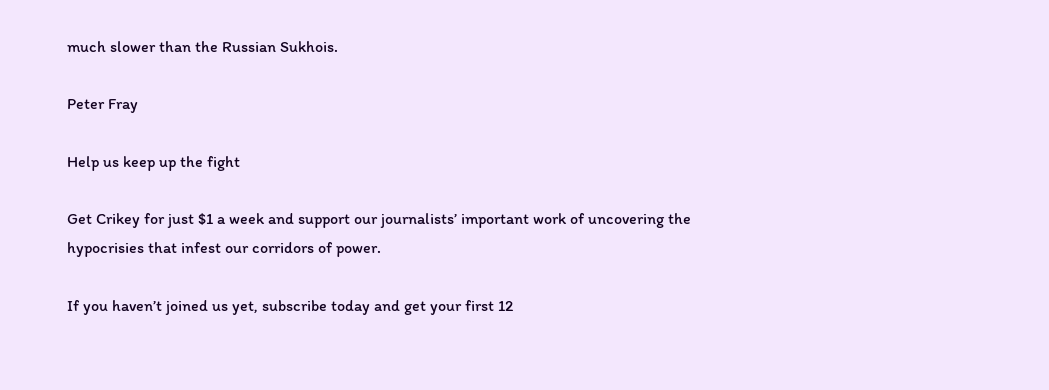much slower than the Russian Sukhois.

Peter Fray

Help us keep up the fight

Get Crikey for just $1 a week and support our journalists’ important work of uncovering the hypocrisies that infest our corridors of power.

If you haven’t joined us yet, subscribe today and get your first 12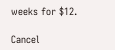weeks for $12.

Cancel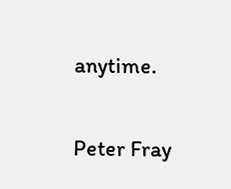anytime.

Peter Fray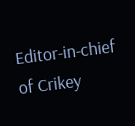Editor-in-chief of Crikey